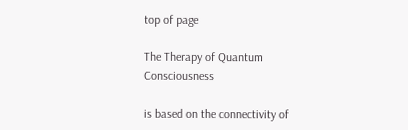top of page

The Therapy of Quantum Consciousness

is based on the connectivity of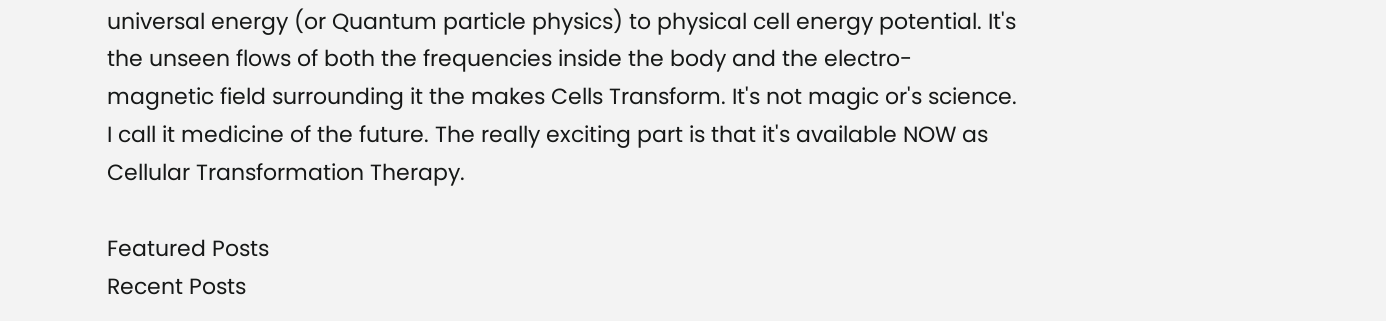universal energy (or Quantum particle physics) to physical cell energy potential. It's the unseen flows of both the frequencies inside the body and the electro-magnetic field surrounding it the makes Cells Transform. It's not magic or's science. I call it medicine of the future. The really exciting part is that it's available NOW as Cellular Transformation Therapy.

Featured Posts
Recent Posts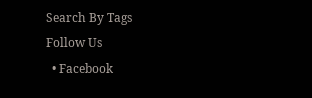Search By Tags
Follow Us
  • Facebook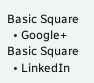Basic Square
  • Google+ Basic Square
  • LinkedIn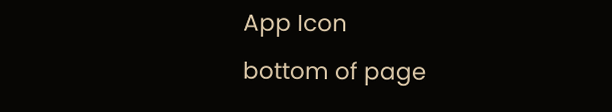App Icon
bottom of page